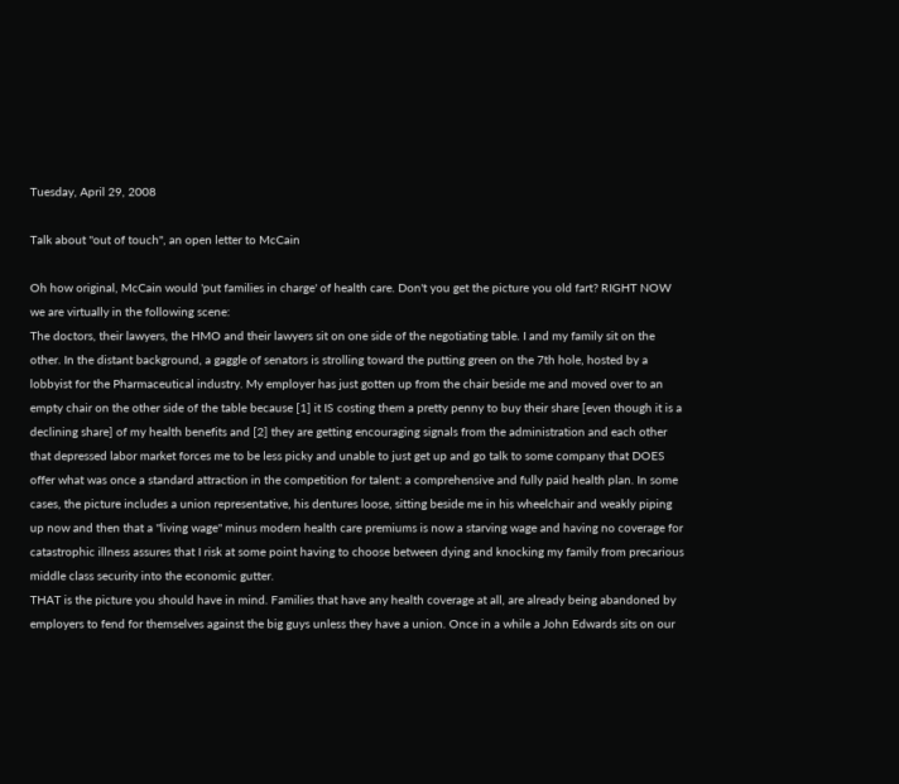Tuesday, April 29, 2008

Talk about "out of touch", an open letter to McCain

Oh how original, McCain would 'put families in charge' of health care. Don't you get the picture you old fart? RIGHT NOW we are virtually in the following scene:
The doctors, their lawyers, the HMO and their lawyers sit on one side of the negotiating table. I and my family sit on the other. In the distant background, a gaggle of senators is strolling toward the putting green on the 7th hole, hosted by a lobbyist for the Pharmaceutical industry. My employer has just gotten up from the chair beside me and moved over to an empty chair on the other side of the table because [1] it IS costing them a pretty penny to buy their share [even though it is a declining share] of my health benefits and [2] they are getting encouraging signals from the administration and each other that depressed labor market forces me to be less picky and unable to just get up and go talk to some company that DOES offer what was once a standard attraction in the competition for talent: a comprehensive and fully paid health plan. In some cases, the picture includes a union representative, his dentures loose, sitting beside me in his wheelchair and weakly piping up now and then that a "living wage" minus modern health care premiums is now a starving wage and having no coverage for catastrophic illness assures that I risk at some point having to choose between dying and knocking my family from precarious middle class security into the economic gutter.
THAT is the picture you should have in mind. Families that have any health coverage at all, are already being abandoned by employers to fend for themselves against the big guys unless they have a union. Once in a while a John Edwards sits on our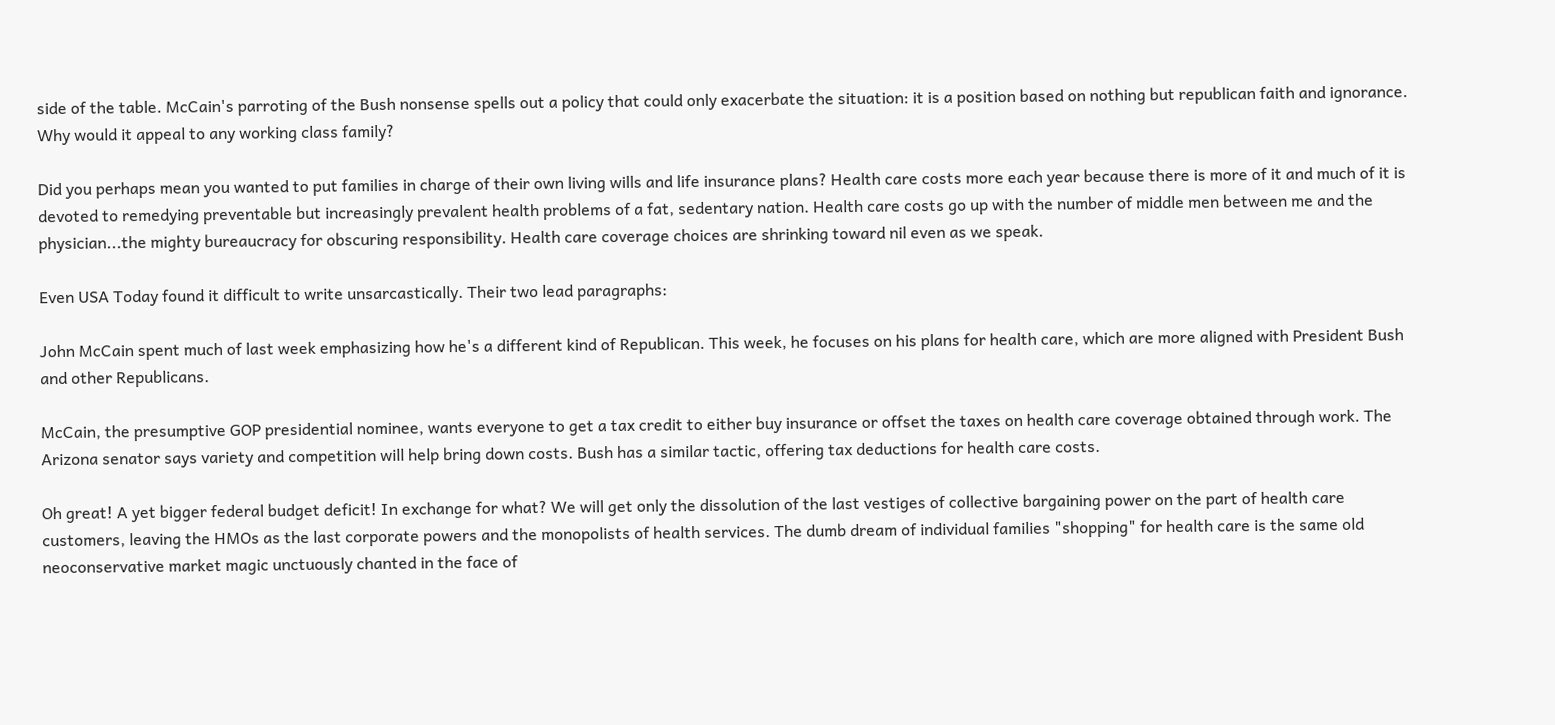side of the table. McCain's parroting of the Bush nonsense spells out a policy that could only exacerbate the situation: it is a position based on nothing but republican faith and ignorance. Why would it appeal to any working class family?

Did you perhaps mean you wanted to put families in charge of their own living wills and life insurance plans? Health care costs more each year because there is more of it and much of it is devoted to remedying preventable but increasingly prevalent health problems of a fat, sedentary nation. Health care costs go up with the number of middle men between me and the physician...the mighty bureaucracy for obscuring responsibility. Health care coverage choices are shrinking toward nil even as we speak.

Even USA Today found it difficult to write unsarcastically. Their two lead paragraphs:

John McCain spent much of last week emphasizing how he's a different kind of Republican. This week, he focuses on his plans for health care, which are more aligned with President Bush and other Republicans.

McCain, the presumptive GOP presidential nominee, wants everyone to get a tax credit to either buy insurance or offset the taxes on health care coverage obtained through work. The Arizona senator says variety and competition will help bring down costs. Bush has a similar tactic, offering tax deductions for health care costs.

Oh great! A yet bigger federal budget deficit! In exchange for what? We will get only the dissolution of the last vestiges of collective bargaining power on the part of health care customers, leaving the HMOs as the last corporate powers and the monopolists of health services. The dumb dream of individual families "shopping" for health care is the same old neoconservative market magic unctuously chanted in the face of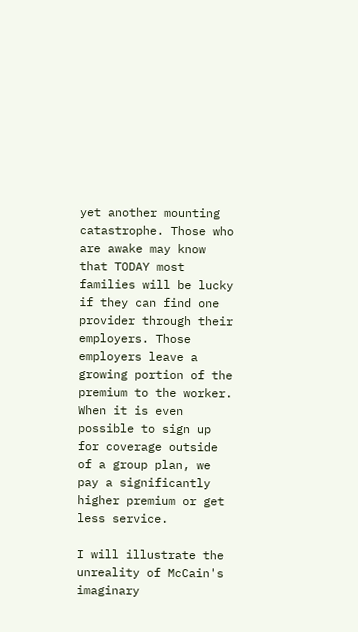yet another mounting catastrophe. Those who are awake may know that TODAY most families will be lucky if they can find one provider through their employers. Those employers leave a growing portion of the premium to the worker. When it is even possible to sign up for coverage outside of a group plan, we pay a significantly higher premium or get less service.

I will illustrate the unreality of McCain's imaginary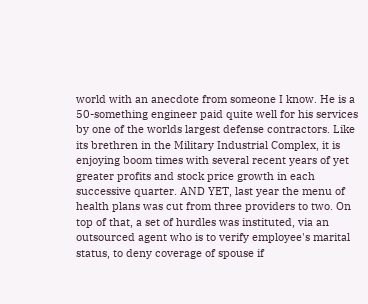world with an anecdote from someone I know. He is a 50-something engineer paid quite well for his services by one of the worlds largest defense contractors. Like its brethren in the Military Industrial Complex, it is enjoying boom times with several recent years of yet greater profits and stock price growth in each successive quarter. AND YET, last year the menu of health plans was cut from three providers to two. On top of that, a set of hurdles was instituted, via an outsourced agent who is to verify employee's marital status, to deny coverage of spouse if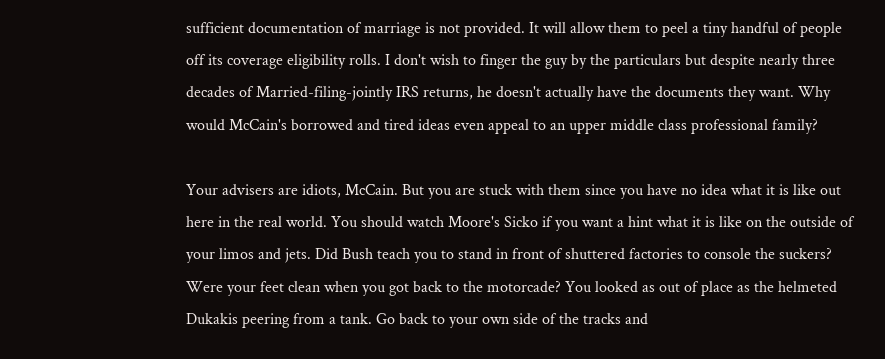sufficient documentation of marriage is not provided. It will allow them to peel a tiny handful of people off its coverage eligibility rolls. I don't wish to finger the guy by the particulars but despite nearly three decades of Married-filing-jointly IRS returns, he doesn't actually have the documents they want. Why would McCain's borrowed and tired ideas even appeal to an upper middle class professional family?

Your advisers are idiots, McCain. But you are stuck with them since you have no idea what it is like out here in the real world. You should watch Moore's Sicko if you want a hint what it is like on the outside of your limos and jets. Did Bush teach you to stand in front of shuttered factories to console the suckers? Were your feet clean when you got back to the motorcade? You looked as out of place as the helmeted Dukakis peering from a tank. Go back to your own side of the tracks and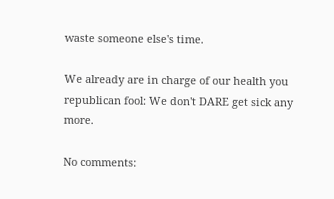waste someone else's time.

We already are in charge of our health you republican fool: We don't DARE get sick any more.

No comments: